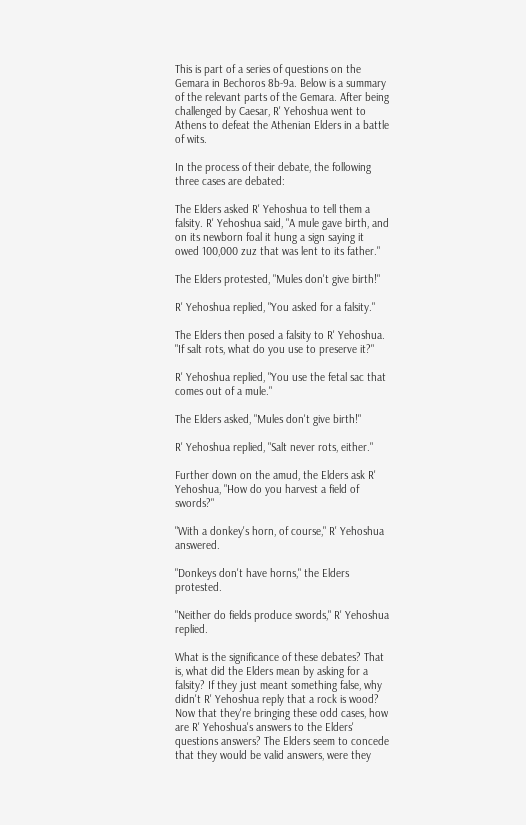This is part of a series of questions on the Gemara in Bechoros 8b-9a. Below is a summary of the relevant parts of the Gemara. After being challenged by Caesar, R' Yehoshua went to Athens to defeat the Athenian Elders in a battle of wits.

In the process of their debate, the following three cases are debated:

The Elders asked R' Yehoshua to tell them a falsity. R' Yehoshua said, "A mule gave birth, and on its newborn foal it hung a sign saying it owed 100,000 zuz that was lent to its father."

The Elders protested, "Mules don't give birth!"

R' Yehoshua replied, "You asked for a falsity."

The Elders then posed a falsity to R' Yehoshua. "If salt rots, what do you use to preserve it?"

R' Yehoshua replied, "You use the fetal sac that comes out of a mule."

The Elders asked, "Mules don't give birth!"

R' Yehoshua replied, "Salt never rots, either."

Further down on the amud, the Elders ask R' Yehoshua, "How do you harvest a field of swords?"

"With a donkey's horn, of course," R' Yehoshua answered.

"Donkeys don't have horns," the Elders protested.

"Neither do fields produce swords," R' Yehoshua replied.

What is the significance of these debates? That is, what did the Elders mean by asking for a falsity? If they just meant something false, why didn't R' Yehoshua reply that a rock is wood? Now that they're bringing these odd cases, how are R' Yehoshua's answers to the Elders' questions answers? The Elders seem to concede that they would be valid answers, were they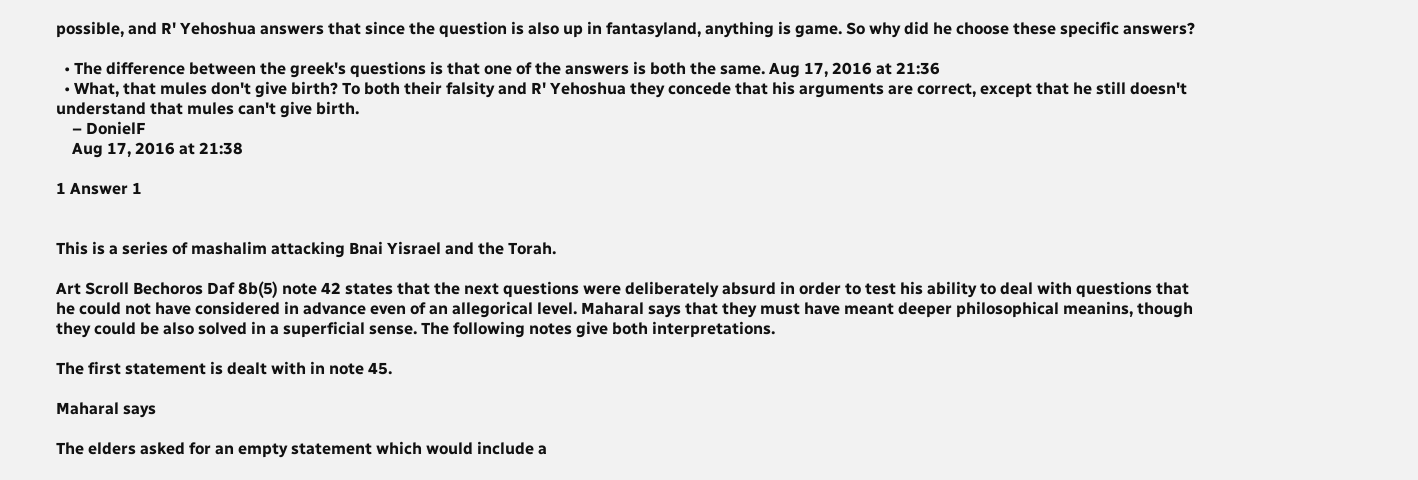possible, and R' Yehoshua answers that since the question is also up in fantasyland, anything is game. So why did he choose these specific answers?

  • The difference between the greek's questions is that one of the answers is both the same. Aug 17, 2016 at 21:36
  • What, that mules don't give birth? To both their falsity and R' Yehoshua they concede that his arguments are correct, except that he still doesn't understand that mules can't give birth.
    – DonielF
    Aug 17, 2016 at 21:38

1 Answer 1


This is a series of mashalim attacking Bnai Yisrael and the Torah.

Art Scroll Bechoros Daf 8b(5) note 42 states that the next questions were deliberately absurd in order to test his ability to deal with questions that he could not have considered in advance even of an allegorical level. Maharal says that they must have meant deeper philosophical meanins, though they could be also solved in a superficial sense. The following notes give both interpretations.

The first statement is dealt with in note 45.

Maharal says

The elders asked for an empty statement which would include a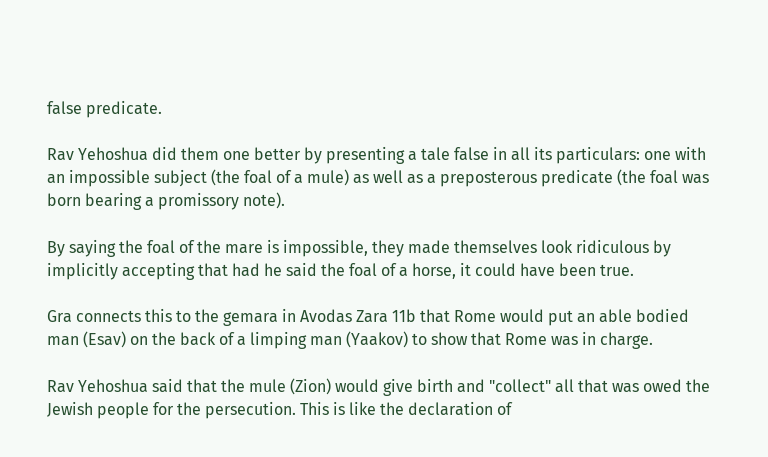false predicate.

Rav Yehoshua did them one better by presenting a tale false in all its particulars: one with an impossible subject (the foal of a mule) as well as a preposterous predicate (the foal was born bearing a promissory note).

By saying the foal of the mare is impossible, they made themselves look ridiculous by implicitly accepting that had he said the foal of a horse, it could have been true.

Gra connects this to the gemara in Avodas Zara 11b that Rome would put an able bodied man (Esav) on the back of a limping man (Yaakov) to show that Rome was in charge.

Rav Yehoshua said that the mule (Zion) would give birth and "collect" all that was owed the Jewish people for the persecution. This is like the declaration of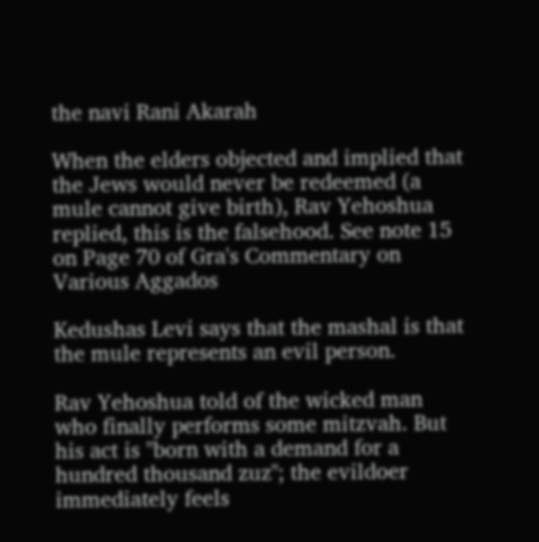the navi Rani Akarah

When the elders objected and implied that the Jews would never be redeemed (a mule cannot give birth), Rav Yehoshua replied, this is the falsehood. See note 15 on Page 70 of Gra's Commentary on Various Aggados

Kedushas Levi says that the mashal is that the mule represents an evil person.

Rav Yehoshua told of the wicked man who finally performs some mitzvah. But his act is "born with a demand for a hundred thousand zuz"; the evildoer immediately feels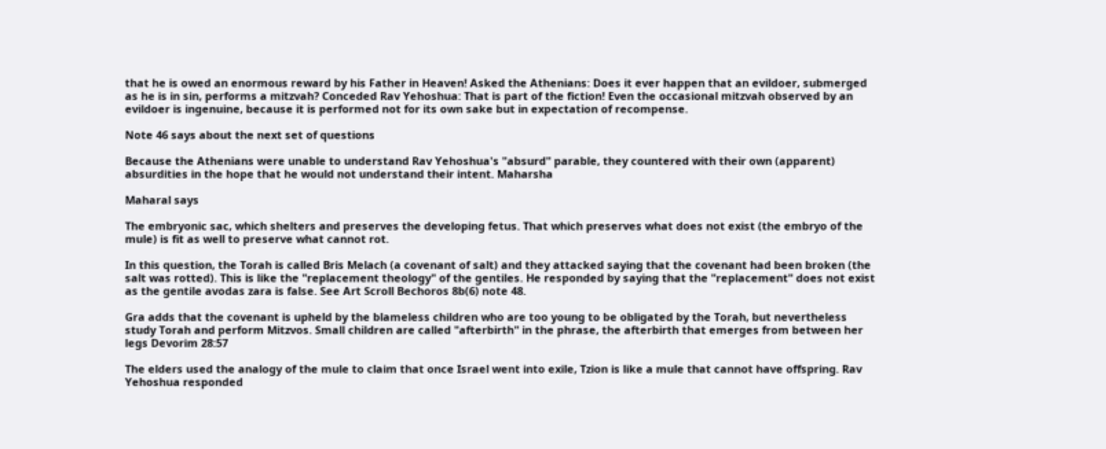that he is owed an enormous reward by his Father in Heaven! Asked the Athenians: Does it ever happen that an evildoer, submerged as he is in sin, performs a mitzvah? Conceded Rav Yehoshua: That is part of the fiction! Even the occasional mitzvah observed by an evildoer is ingenuine, because it is performed not for its own sake but in expectation of recompense.

Note 46 says about the next set of questions

Because the Athenians were unable to understand Rav Yehoshua's "absurd" parable, they countered with their own (apparent) absurdities in the hope that he would not understand their intent. Maharsha

Maharal says

The embryonic sac, which shelters and preserves the developing fetus. That which preserves what does not exist (the embryo of the mule) is fit as well to preserve what cannot rot.

In this question, the Torah is called Bris Melach (a covenant of salt) and they attacked saying that the covenant had been broken (the salt was rotted). This is like the "replacement theology" of the gentiles. He responded by saying that the "replacement" does not exist as the gentile avodas zara is false. See Art Scroll Bechoros 8b(6) note 48.

Gra adds that the covenant is upheld by the blameless children who are too young to be obligated by the Torah, but nevertheless study Torah and perform Mitzvos. Small children are called "afterbirth" in the phrase, the afterbirth that emerges from between her legs Devorim 28:57

The elders used the analogy of the mule to claim that once Israel went into exile, Tzion is like a mule that cannot have offspring. Rav Yehoshua responded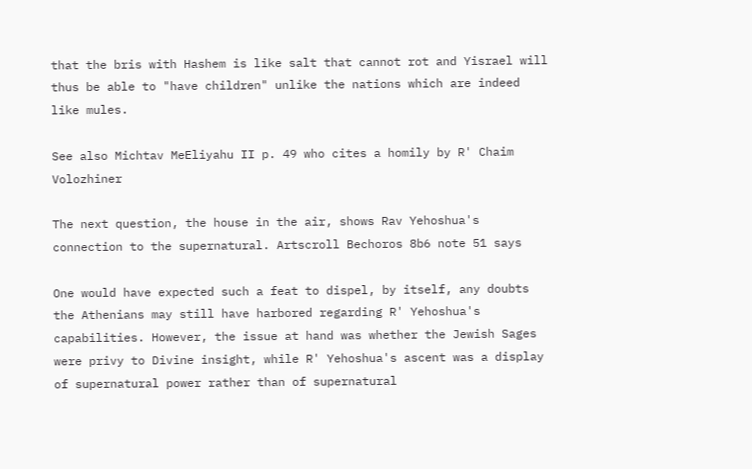that the bris with Hashem is like salt that cannot rot and Yisrael will thus be able to "have children" unlike the nations which are indeed like mules.

See also Michtav MeEliyahu II p. 49 who cites a homily by R' Chaim Volozhiner

The next question, the house in the air, shows Rav Yehoshua's connection to the supernatural. Artscroll Bechoros 8b6 note 51 says

One would have expected such a feat to dispel, by itself, any doubts the Athenians may still have harbored regarding R' Yehoshua's capabilities. However, the issue at hand was whether the Jewish Sages were privy to Divine insight, while R' Yehoshua's ascent was a display of supernatural power rather than of supernatural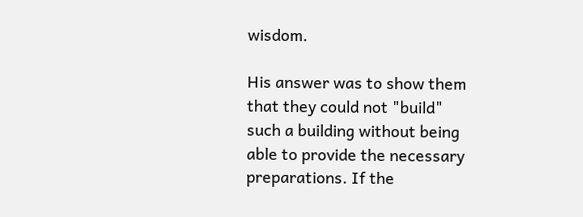wisdom.

His answer was to show them that they could not "build" such a building without being able to provide the necessary preparations. If the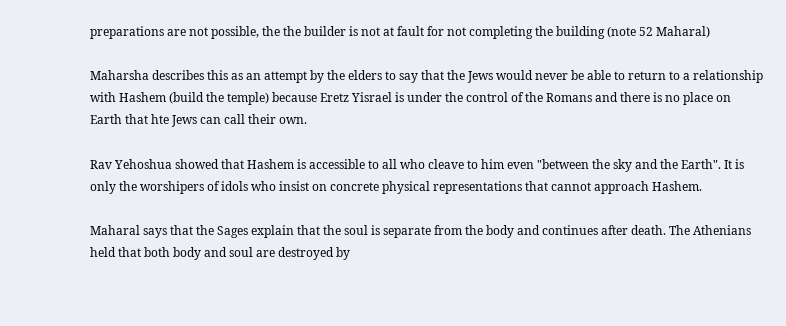preparations are not possible, the the builder is not at fault for not completing the building (note 52 Maharal)

Maharsha describes this as an attempt by the elders to say that the Jews would never be able to return to a relationship with Hashem (build the temple) because Eretz Yisrael is under the control of the Romans and there is no place on Earth that hte Jews can call their own.

Rav Yehoshua showed that Hashem is accessible to all who cleave to him even "between the sky and the Earth". It is only the worshipers of idols who insist on concrete physical representations that cannot approach Hashem.

Maharal says that the Sages explain that the soul is separate from the body and continues after death. The Athenians held that both body and soul are destroyed by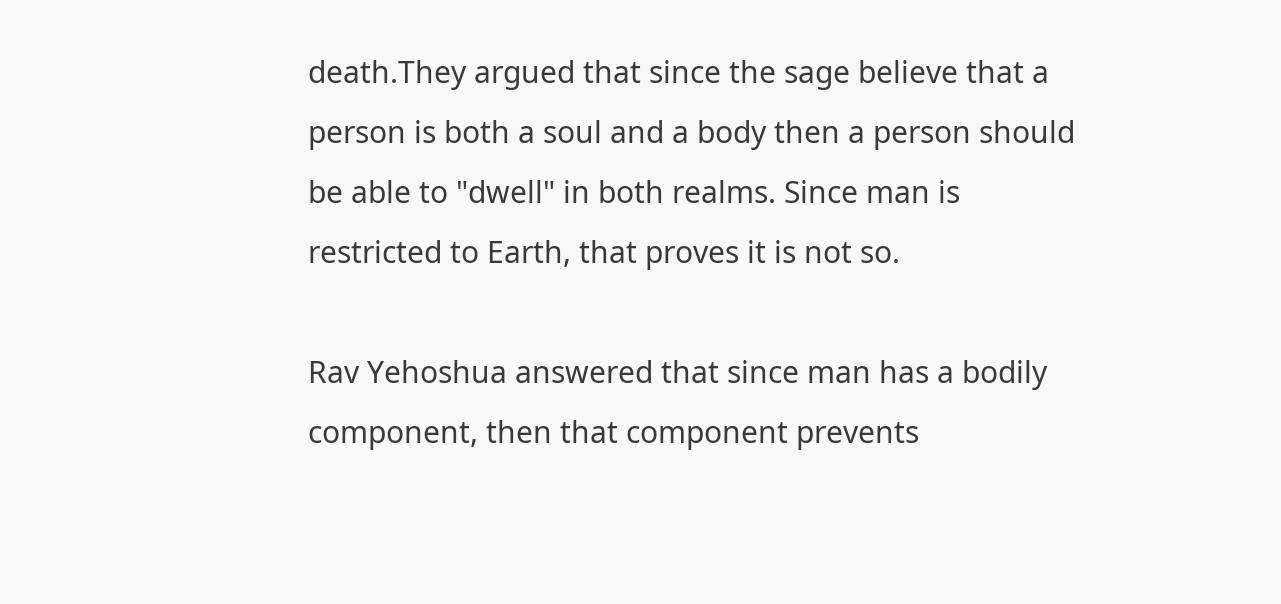death.They argued that since the sage believe that a person is both a soul and a body then a person should be able to "dwell" in both realms. Since man is restricted to Earth, that proves it is not so.

Rav Yehoshua answered that since man has a bodily component, then that component prevents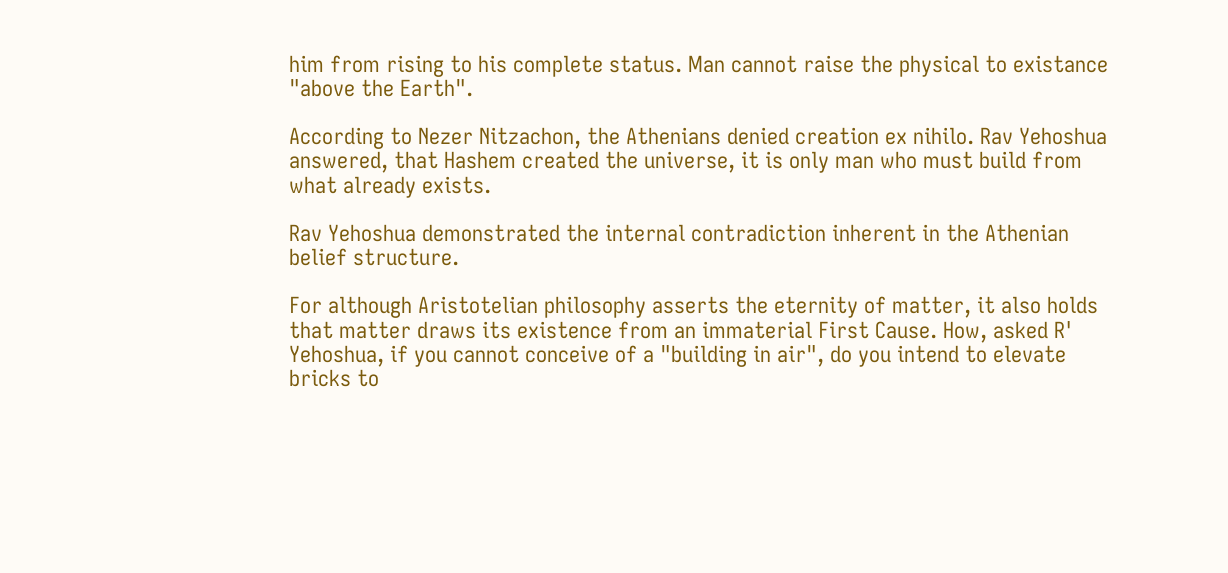him from rising to his complete status. Man cannot raise the physical to existance "above the Earth".

According to Nezer Nitzachon, the Athenians denied creation ex nihilo. Rav Yehoshua answered, that Hashem created the universe, it is only man who must build from what already exists.

Rav Yehoshua demonstrated the internal contradiction inherent in the Athenian belief structure.

For although Aristotelian philosophy asserts the eternity of matter, it also holds that matter draws its existence from an immaterial First Cause. How, asked R' Yehoshua, if you cannot conceive of a "building in air", do you intend to elevate bricks to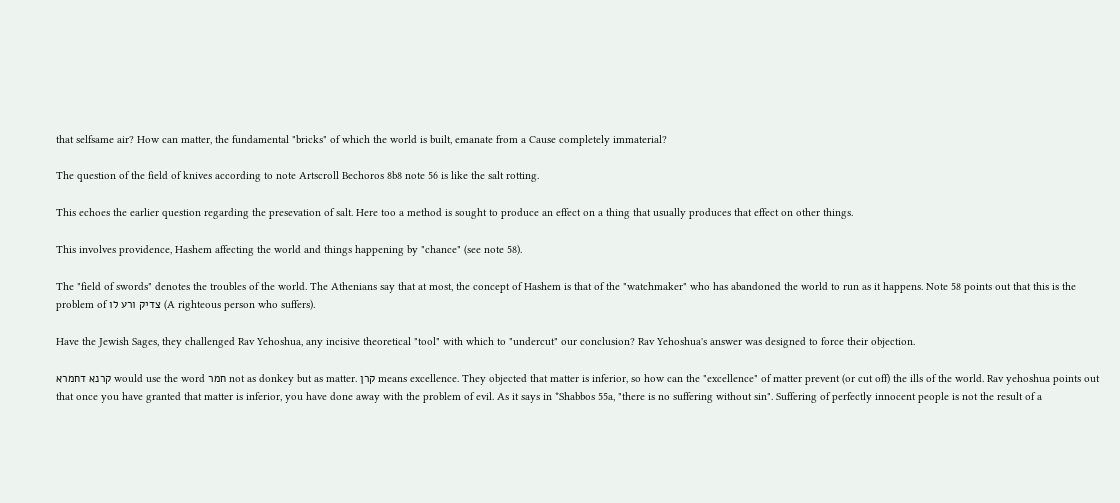that selfsame air? How can matter, the fundamental "bricks" of which the world is built, emanate from a Cause completely immaterial?

The question of the field of knives according to note Artscroll Bechoros 8b8 note 56 is like the salt rotting.

This echoes the earlier question regarding the presevation of salt. Here too a method is sought to produce an effect on a thing that usually produces that effect on other things.

This involves providence, Hashem affecting the world and things happening by "chance" (see note 58).

The "field of swords" denotes the troubles of the world. The Athenians say that at most, the concept of Hashem is that of the "watchmaker" who has abandoned the world to run as it happens. Note 58 points out that this is the problem of צדיק ורע לו (A righteous person who suffers).

Have the Jewish Sages, they challenged Rav Yehoshua, any incisive theoretical "tool" with which to "undercut" our conclusion? Rav Yehoshua's answer was designed to force their objection.

קרנא דחמרא would use the word חמר not as donkey but as matter. קרן means excellence. They objected that matter is inferior, so how can the "excellence" of matter prevent (or cut off) the ills of the world. Rav yehoshua points out that once you have granted that matter is inferior, you have done away with the problem of evil. As it says in *Shabbos 55a, "there is no suffering without sin". Suffering of perfectly innocent people is not the result of a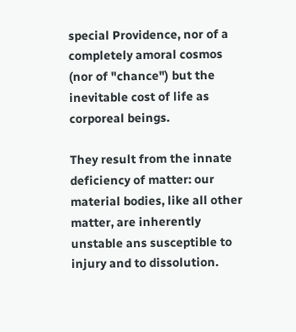special Providence, nor of a completely amoral cosmos (nor of "chance") but the inevitable cost of life as corporeal beings.

They result from the innate deficiency of matter: our material bodies, like all other matter, are inherently unstable ans susceptible to injury and to dissolution.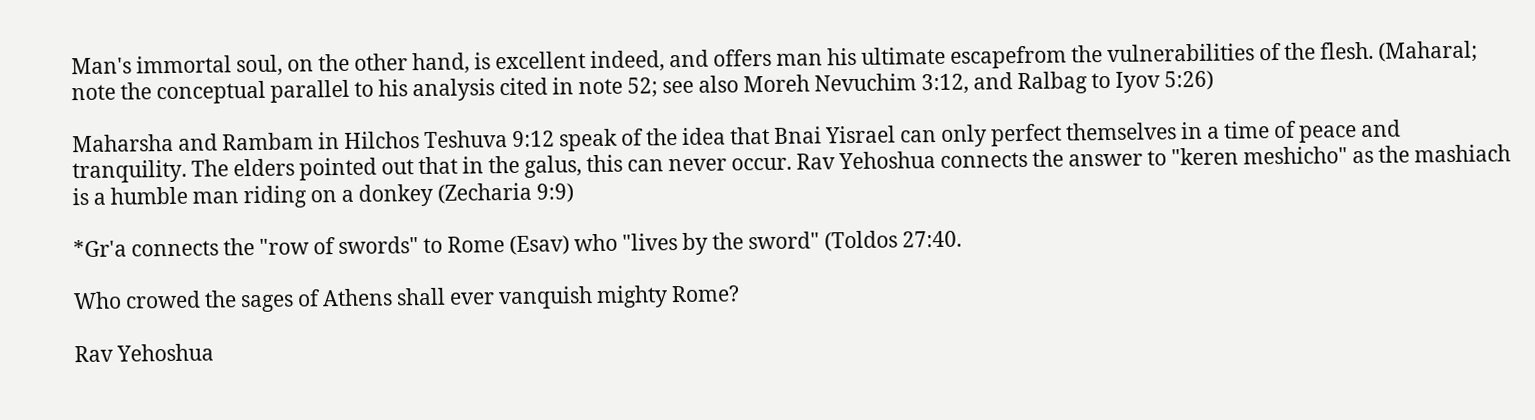Man's immortal soul, on the other hand, is excellent indeed, and offers man his ultimate escapefrom the vulnerabilities of the flesh. (Maharal; note the conceptual parallel to his analysis cited in note 52; see also Moreh Nevuchim 3:12, and Ralbag to Iyov 5:26)

Maharsha and Rambam in Hilchos Teshuva 9:12 speak of the idea that Bnai Yisrael can only perfect themselves in a time of peace and tranquility. The elders pointed out that in the galus, this can never occur. Rav Yehoshua connects the answer to "keren meshicho" as the mashiach is a humble man riding on a donkey (Zecharia 9:9)

*Gr'a connects the "row of swords" to Rome (Esav) who "lives by the sword" (Toldos 27:40.

Who crowed the sages of Athens shall ever vanquish mighty Rome?

Rav Yehoshua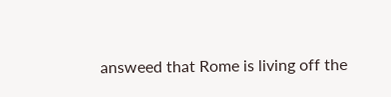answeed that Rome is living off the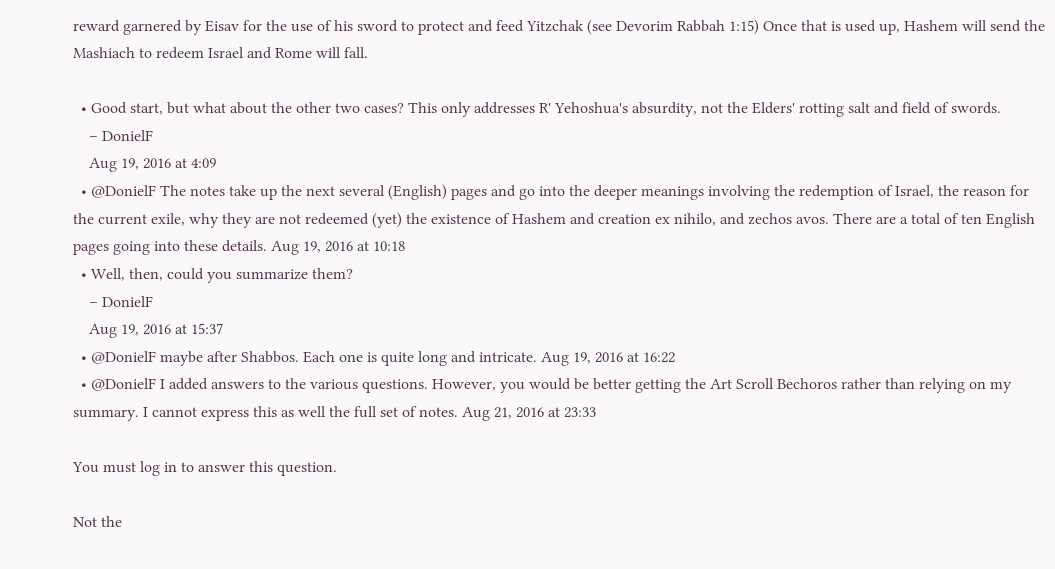reward garnered by Eisav for the use of his sword to protect and feed Yitzchak (see Devorim Rabbah 1:15) Once that is used up, Hashem will send the Mashiach to redeem Israel and Rome will fall.

  • Good start, but what about the other two cases? This only addresses R' Yehoshua's absurdity, not the Elders' rotting salt and field of swords.
    – DonielF
    Aug 19, 2016 at 4:09
  • @DonielF The notes take up the next several (English) pages and go into the deeper meanings involving the redemption of Israel, the reason for the current exile, why they are not redeemed (yet) the existence of Hashem and creation ex nihilo, and zechos avos. There are a total of ten English pages going into these details. Aug 19, 2016 at 10:18
  • Well, then, could you summarize them?
    – DonielF
    Aug 19, 2016 at 15:37
  • @DonielF maybe after Shabbos. Each one is quite long and intricate. Aug 19, 2016 at 16:22
  • @DonielF I added answers to the various questions. However, you would be better getting the Art Scroll Bechoros rather than relying on my summary. I cannot express this as well the full set of notes. Aug 21, 2016 at 23:33

You must log in to answer this question.

Not the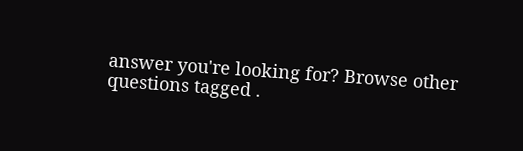answer you're looking for? Browse other questions tagged .